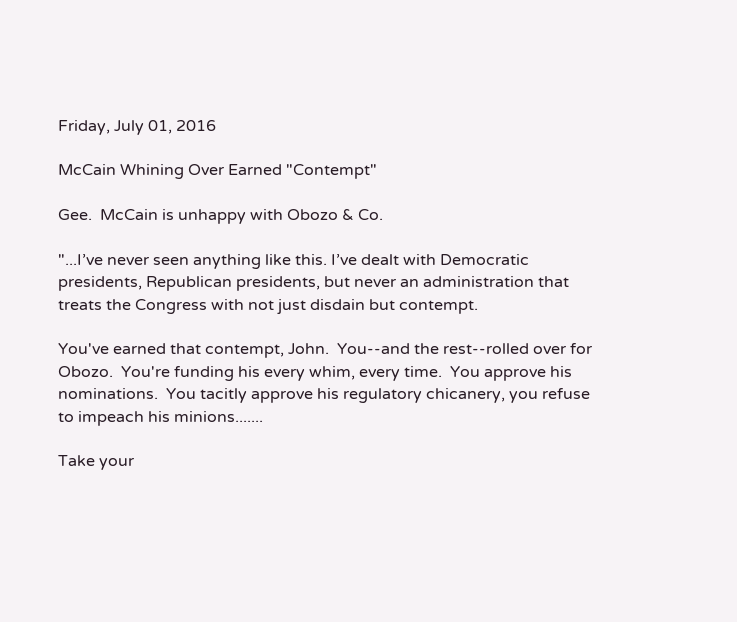Friday, July 01, 2016

McCain Whining Over Earned "Contempt"

Gee.  McCain is unhappy with Obozo & Co.

"...I’ve never seen anything like this. I’ve dealt with Democratic presidents, Republican presidents, but never an administration that treats the Congress with not just disdain but contempt.

You've earned that contempt, John.  You--and the rest--rolled over for Obozo.  You're funding his every whim, every time.  You approve his nominations.  You tacitly approve his regulatory chicanery, you refuse to impeach his minions.......

Take your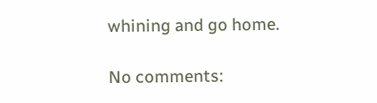whining and go home.

No comments: